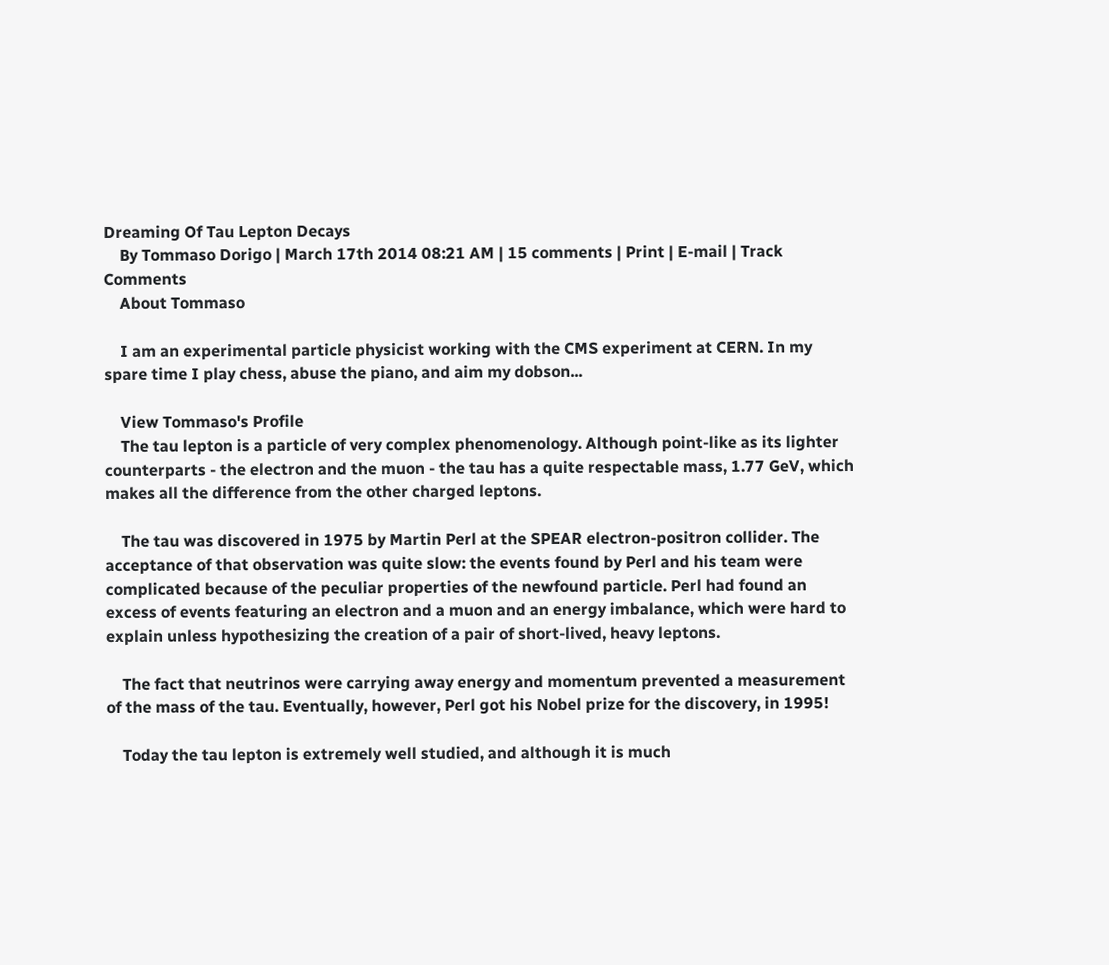Dreaming Of Tau Lepton Decays
    By Tommaso Dorigo | March 17th 2014 08:21 AM | 15 comments | Print | E-mail | Track Comments
    About Tommaso

    I am an experimental particle physicist working with the CMS experiment at CERN. In my spare time I play chess, abuse the piano, and aim my dobson...

    View Tommaso's Profile
    The tau lepton is a particle of very complex phenomenology. Although point-like as its lighter counterparts - the electron and the muon - the tau has a quite respectable mass, 1.77 GeV, which makes all the difference from the other charged leptons.

    The tau was discovered in 1975 by Martin Perl at the SPEAR electron-positron collider. The acceptance of that observation was quite slow: the events found by Perl and his team were complicated because of the peculiar properties of the newfound particle. Perl had found an excess of events featuring an electron and a muon and an energy imbalance, which were hard to explain unless hypothesizing the creation of a pair of short-lived, heavy leptons.

    The fact that neutrinos were carrying away energy and momentum prevented a measurement of the mass of the tau. Eventually, however, Perl got his Nobel prize for the discovery, in 1995!

    Today the tau lepton is extremely well studied, and although it is much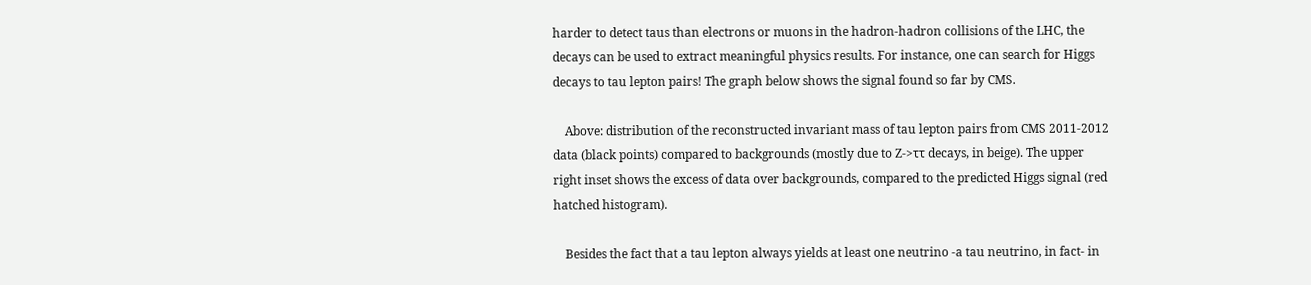harder to detect taus than electrons or muons in the hadron-hadron collisions of the LHC, the decays can be used to extract meaningful physics results. For instance, one can search for Higgs decays to tau lepton pairs! The graph below shows the signal found so far by CMS.

    Above: distribution of the reconstructed invariant mass of tau lepton pairs from CMS 2011-2012 data (black points) compared to backgrounds (mostly due to Z->ττ decays, in beige). The upper right inset shows the excess of data over backgrounds, compared to the predicted Higgs signal (red hatched histogram).

    Besides the fact that a tau lepton always yields at least one neutrino -a tau neutrino, in fact- in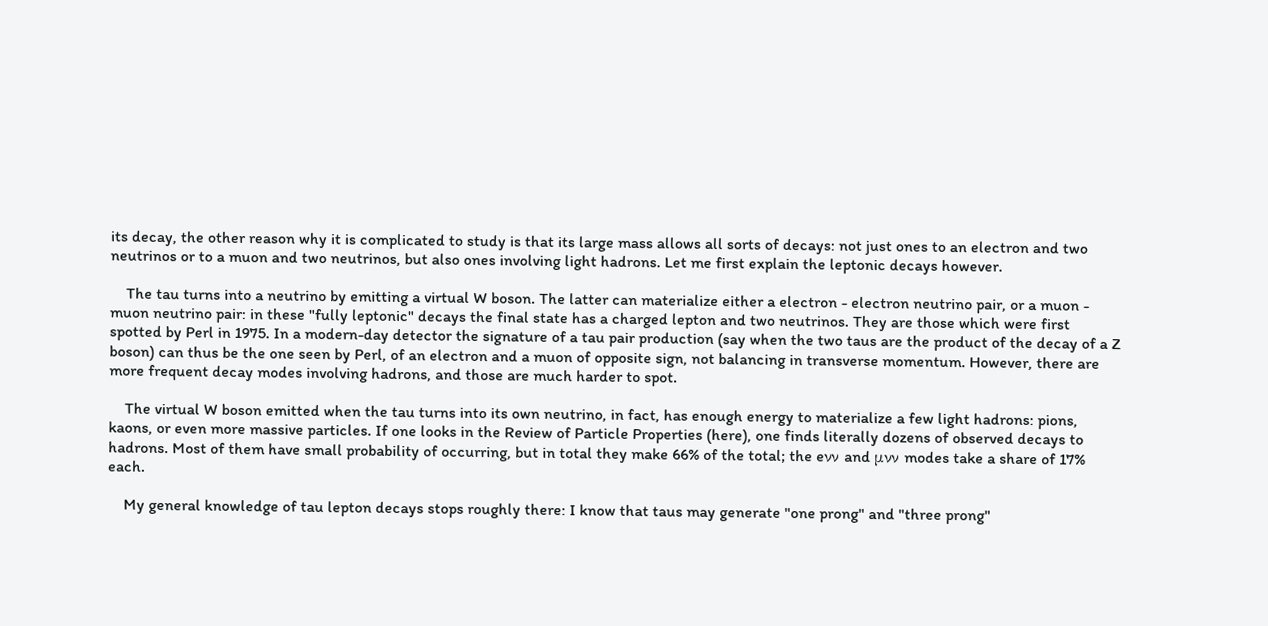its decay, the other reason why it is complicated to study is that its large mass allows all sorts of decays: not just ones to an electron and two neutrinos or to a muon and two neutrinos, but also ones involving light hadrons. Let me first explain the leptonic decays however.

    The tau turns into a neutrino by emitting a virtual W boson. The latter can materialize either a electron - electron neutrino pair, or a muon - muon neutrino pair: in these "fully leptonic" decays the final state has a charged lepton and two neutrinos. They are those which were first spotted by Perl in 1975. In a modern-day detector the signature of a tau pair production (say when the two taus are the product of the decay of a Z boson) can thus be the one seen by Perl, of an electron and a muon of opposite sign, not balancing in transverse momentum. However, there are more frequent decay modes involving hadrons, and those are much harder to spot.

    The virtual W boson emitted when the tau turns into its own neutrino, in fact, has enough energy to materialize a few light hadrons: pions, kaons, or even more massive particles. If one looks in the Review of Particle Properties (here), one finds literally dozens of observed decays to hadrons. Most of them have small probability of occurring, but in total they make 66% of the total; the eνν and μνν modes take a share of 17% each.

    My general knowledge of tau lepton decays stops roughly there: I know that taus may generate "one prong" and "three prong"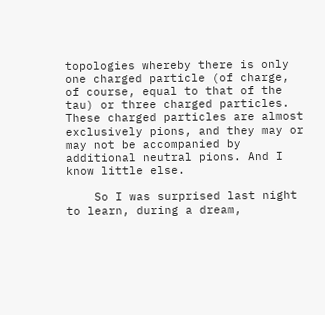topologies whereby there is only one charged particle (of charge, of course, equal to that of the tau) or three charged particles. These charged particles are almost exclusively pions, and they may or may not be accompanied by additional neutral pions. And I know little else.

    So I was surprised last night to learn, during a dream,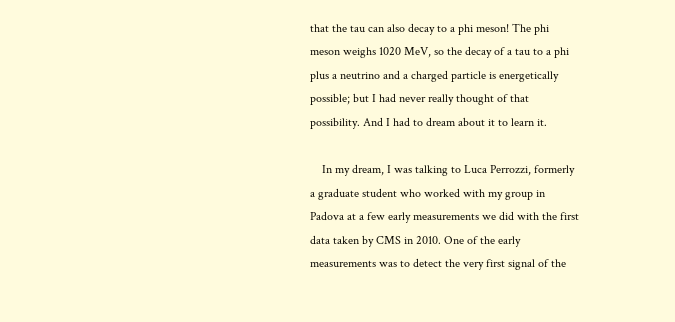that the tau can also decay to a phi meson! The phi meson weighs 1020 MeV, so the decay of a tau to a phi plus a neutrino and a charged particle is energetically possible; but I had never really thought of that possibility. And I had to dream about it to learn it.

    In my dream, I was talking to Luca Perrozzi, formerly a graduate student who worked with my group in Padova at a few early measurements we did with the first data taken by CMS in 2010. One of the early measurements was to detect the very first signal of the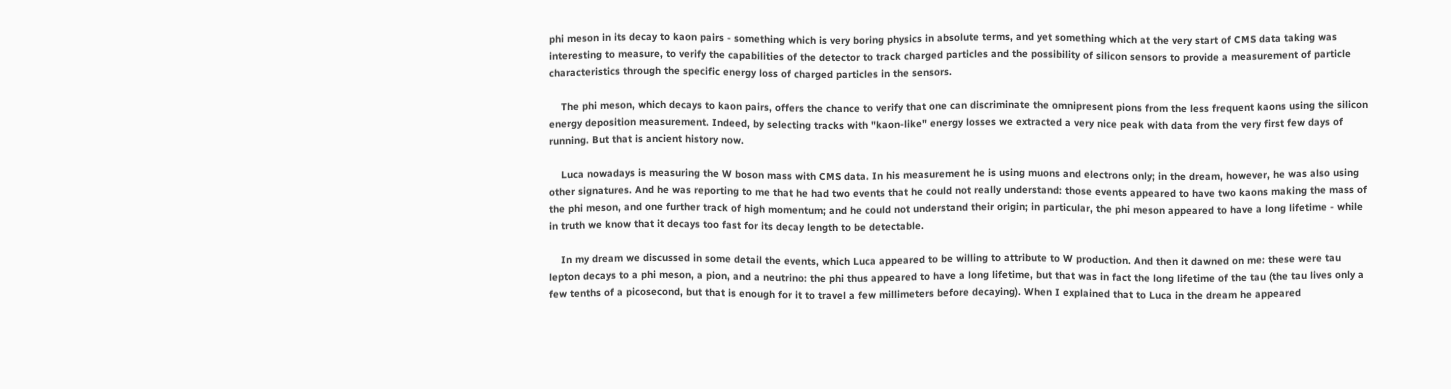phi meson in its decay to kaon pairs - something which is very boring physics in absolute terms, and yet something which at the very start of CMS data taking was interesting to measure, to verify the capabilities of the detector to track charged particles and the possibility of silicon sensors to provide a measurement of particle characteristics through the specific energy loss of charged particles in the sensors.

    The phi meson, which decays to kaon pairs, offers the chance to verify that one can discriminate the omnipresent pions from the less frequent kaons using the silicon energy deposition measurement. Indeed, by selecting tracks with "kaon-like" energy losses we extracted a very nice peak with data from the very first few days of running. But that is ancient history now.

    Luca nowadays is measuring the W boson mass with CMS data. In his measurement he is using muons and electrons only; in the dream, however, he was also using other signatures. And he was reporting to me that he had two events that he could not really understand: those events appeared to have two kaons making the mass of the phi meson, and one further track of high momentum; and he could not understand their origin; in particular, the phi meson appeared to have a long lifetime - while in truth we know that it decays too fast for its decay length to be detectable.

    In my dream we discussed in some detail the events, which Luca appeared to be willing to attribute to W production. And then it dawned on me: these were tau lepton decays to a phi meson, a pion, and a neutrino: the phi thus appeared to have a long lifetime, but that was in fact the long lifetime of the tau (the tau lives only a few tenths of a picosecond, but that is enough for it to travel a few millimeters before decaying). When I explained that to Luca in the dream he appeared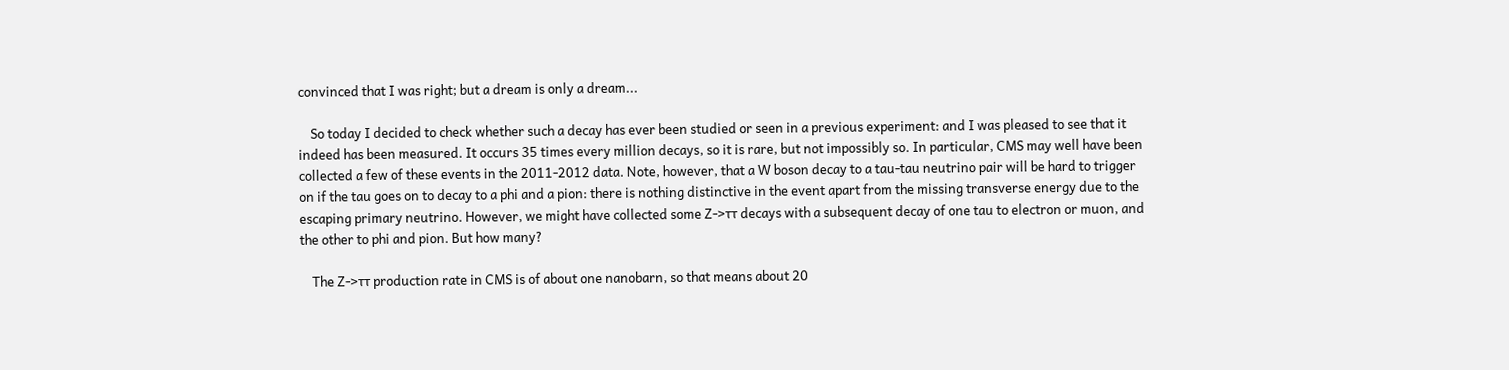convinced that I was right; but a dream is only a dream...

    So today I decided to check whether such a decay has ever been studied or seen in a previous experiment: and I was pleased to see that it indeed has been measured. It occurs 35 times every million decays, so it is rare, but not impossibly so. In particular, CMS may well have been collected a few of these events in the 2011-2012 data. Note, however, that a W boson decay to a tau-tau neutrino pair will be hard to trigger on if the tau goes on to decay to a phi and a pion: there is nothing distinctive in the event apart from the missing transverse energy due to the escaping primary neutrino. However, we might have collected some Z->ττ decays with a subsequent decay of one tau to electron or muon, and the other to phi and pion. But how many?

    The Z->ττ production rate in CMS is of about one nanobarn, so that means about 20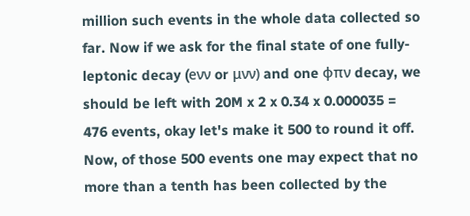million such events in the whole data collected so far. Now if we ask for the final state of one fully-leptonic decay (eνν or μνν) and one φπν decay, we should be left with 20M x 2 x 0.34 x 0.000035 = 476 events, okay let's make it 500 to round it off. Now, of those 500 events one may expect that no more than a tenth has been collected by the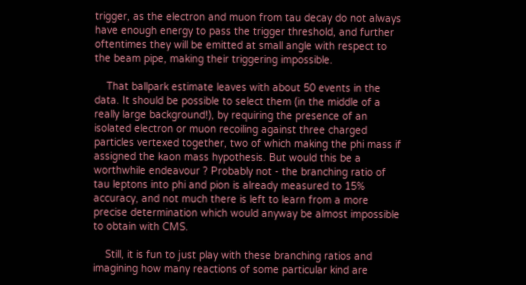trigger, as the electron and muon from tau decay do not always have enough energy to pass the trigger threshold, and further oftentimes they will be emitted at small angle with respect to the beam pipe, making their triggering impossible.

    That ballpark estimate leaves with about 50 events in the data. It should be possible to select them (in the middle of a really large background!), by requiring the presence of an isolated electron or muon recoiling against three charged particles vertexed together, two of which making the phi mass if assigned the kaon mass hypothesis. But would this be a worthwhile endeavour ? Probably not - the branching ratio of tau leptons into phi and pion is already measured to 15% accuracy, and not much there is left to learn from a more precise determination which would anyway be almost impossible to obtain with CMS.

    Still, it is fun to just play with these branching ratios and imagining how many reactions of some particular kind are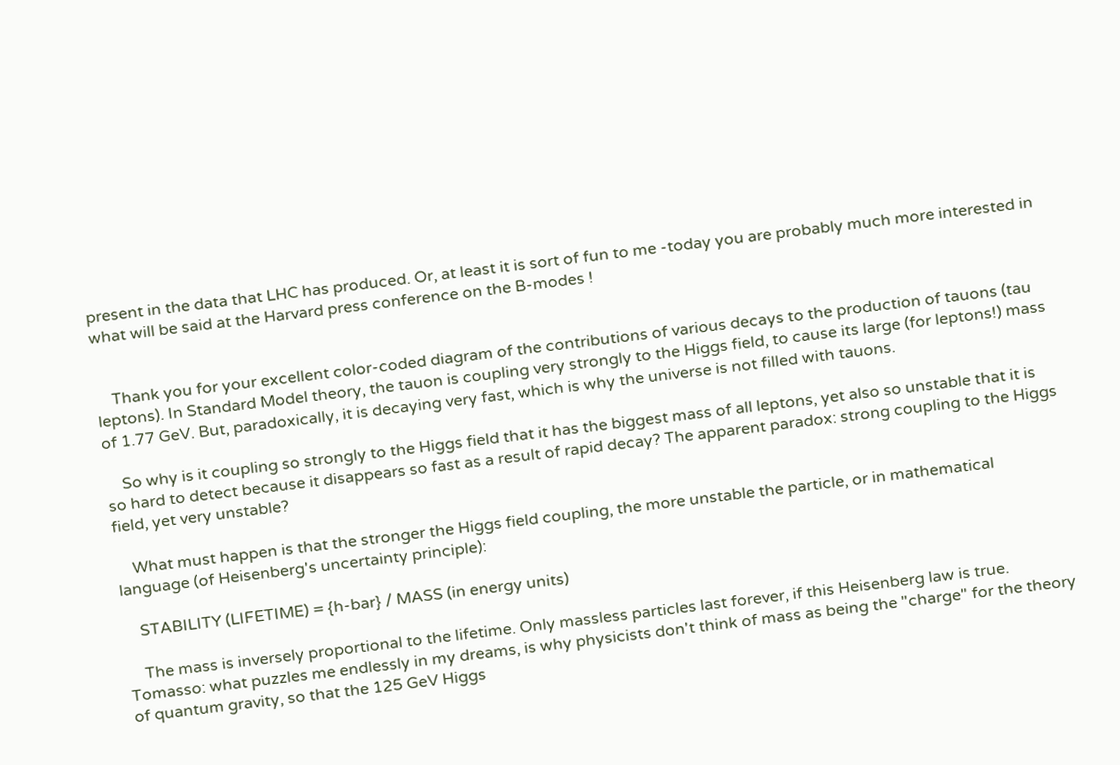present in the data that LHC has produced. Or, at least it is sort of fun to me -today you are probably much more interested in what will be said at the Harvard press conference on the B-modes !


    Thank you for your excellent color-coded diagram of the contributions of various decays to the production of tauons (tau leptons). In Standard Model theory, the tauon is coupling very strongly to the Higgs field, to cause its large (for leptons!) mass of 1.77 GeV. But, paradoxically, it is decaying very fast, which is why the universe is not filled with tauons.

    So why is it coupling so strongly to the Higgs field that it has the biggest mass of all leptons, yet also so unstable that it is so hard to detect because it disappears so fast as a result of rapid decay? The apparent paradox: strong coupling to the Higgs field, yet very unstable?

    What must happen is that the stronger the Higgs field coupling, the more unstable the particle, or in mathematical language (of Heisenberg's uncertainty principle):

    STABILITY (LIFETIME) = {h-bar} / MASS (in energy units)

    The mass is inversely proportional to the lifetime. Only massless particles last forever, if this Heisenberg law is true. Tomasso: what puzzles me endlessly in my dreams, is why physicists don't think of mass as being the "charge" for the theory of quantum gravity, so that the 125 GeV Higgs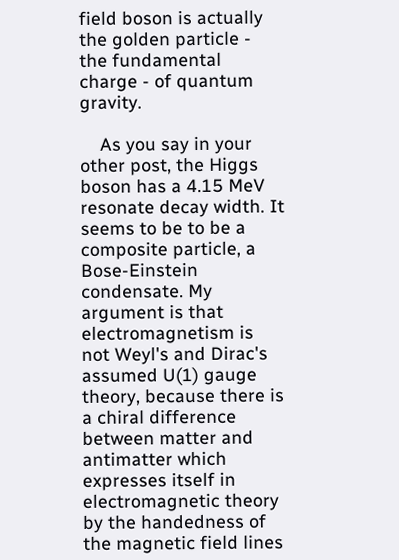field boson is actually the golden particle - the fundamental charge - of quantum gravity.

    As you say in your other post, the Higgs boson has a 4.15 MeV resonate decay width. It seems to be to be a composite particle, a Bose-Einstein condensate. My argument is that electromagnetism is not Weyl's and Dirac's assumed U(1) gauge theory, because there is a chiral difference between matter and antimatter which expresses itself in electromagnetic theory by the handedness of the magnetic field lines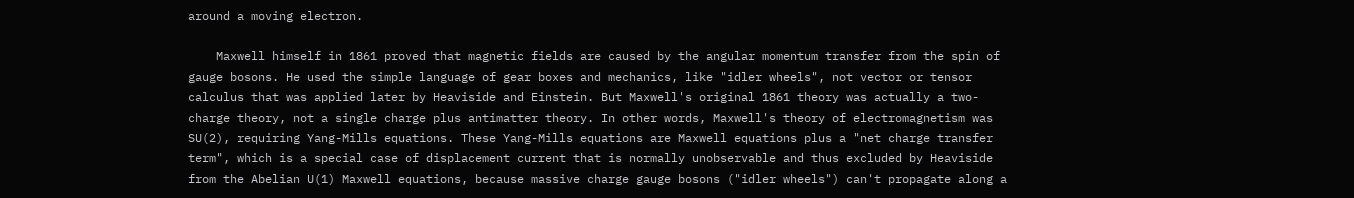around a moving electron.

    Maxwell himself in 1861 proved that magnetic fields are caused by the angular momentum transfer from the spin of gauge bosons. He used the simple language of gear boxes and mechanics, like "idler wheels", not vector or tensor calculus that was applied later by Heaviside and Einstein. But Maxwell's original 1861 theory was actually a two-charge theory, not a single charge plus antimatter theory. In other words, Maxwell's theory of electromagnetism was SU(2), requiring Yang-Mills equations. These Yang-Mills equations are Maxwell equations plus a "net charge transfer term", which is a special case of displacement current that is normally unobservable and thus excluded by Heaviside from the Abelian U(1) Maxwell equations, because massive charge gauge bosons ("idler wheels") can't propagate along a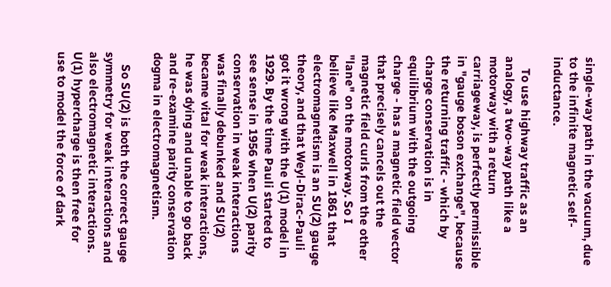single-way path in the vacuum, due to the infinite magnetic self-inductance.

    To use highway traffic as an analogy, a two-way path like a motorway with a return carriageway, is perfectly permissible in "gauge boson exchange", because the returning traffic - which by charge conservation is in equilibrium with the outgoing charge - has a magnetic field vector that precisely cancels out the magnetic field curls from the other "lane" on the motorway. So I believe like Maxwell in 1861 that electromagnetism is an SU(2) gauge theory, and that Weyl-Dirac-Pauli got it wrong with the U(1) model in 1929. By the time Pauli started to see sense in 1956 when U(2) parity conservation in weak interactions was finally debunked and SU(2) became vital for weak interactions, he was dying and unable to go back and re-examine parity conservation dogma in electromagnetism.

    So SU(2) is both the correct gauge symmetry for weak interactions and also electromagnetic interactions. U(1) hypercharge is then free for use to model the force of dark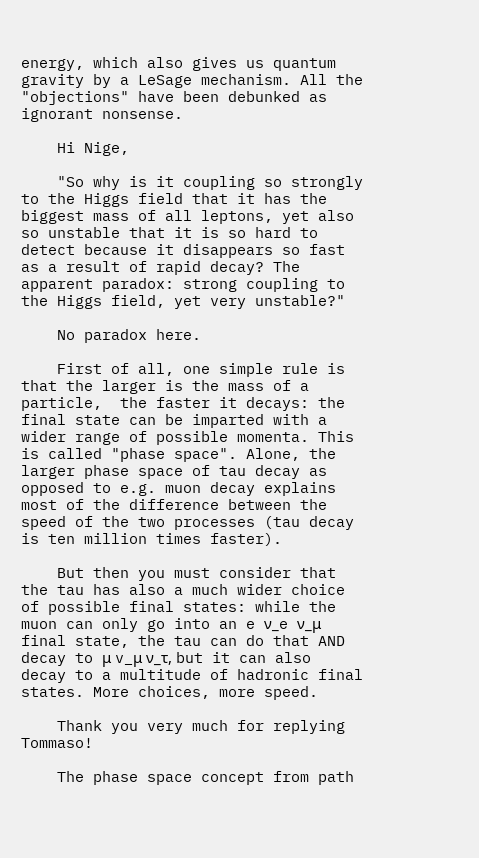energy, which also gives us quantum gravity by a LeSage mechanism. All the "objections" have been debunked as ignorant nonsense.

    Hi Nige,

    "So why is it coupling so strongly to the Higgs field that it has the biggest mass of all leptons, yet also so unstable that it is so hard to detect because it disappears so fast as a result of rapid decay? The apparent paradox: strong coupling to the Higgs field, yet very unstable?"

    No paradox here.

    First of all, one simple rule is that the larger is the mass of a particle,  the faster it decays: the final state can be imparted with a wider range of possible momenta. This is called "phase space". Alone, the larger phase space of tau decay as opposed to e.g. muon decay explains most of the difference between the speed of the two processes (tau decay is ten million times faster).

    But then you must consider that the tau has also a much wider choice of possible final states: while the muon can only go into an e ν_e ν_μ final state, the tau can do that AND decay to μ v_μ ν_τ, but it can also decay to a multitude of hadronic final states. More choices, more speed.

    Thank you very much for replying Tommaso!

    The phase space concept from path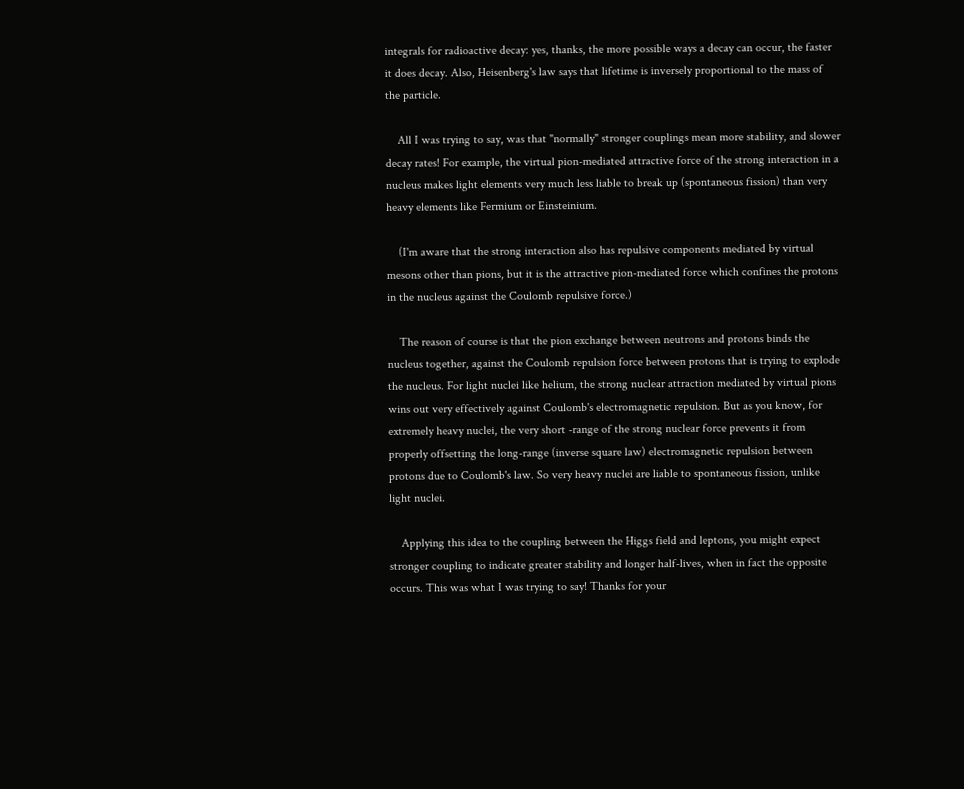integrals for radioactive decay: yes, thanks, the more possible ways a decay can occur, the faster it does decay. Also, Heisenberg's law says that lifetime is inversely proportional to the mass of the particle.

    All I was trying to say, was that "normally" stronger couplings mean more stability, and slower decay rates! For example, the virtual pion-mediated attractive force of the strong interaction in a nucleus makes light elements very much less liable to break up (spontaneous fission) than very heavy elements like Fermium or Einsteinium.

    (I'm aware that the strong interaction also has repulsive components mediated by virtual mesons other than pions, but it is the attractive pion-mediated force which confines the protons in the nucleus against the Coulomb repulsive force.)

    The reason of course is that the pion exchange between neutrons and protons binds the nucleus together, against the Coulomb repulsion force between protons that is trying to explode the nucleus. For light nuclei like helium, the strong nuclear attraction mediated by virtual pions wins out very effectively against Coulomb's electromagnetic repulsion. But as you know, for extremely heavy nuclei, the very short -range of the strong nuclear force prevents it from properly offsetting the long-range (inverse square law) electromagnetic repulsion between protons due to Coulomb's law. So very heavy nuclei are liable to spontaneous fission, unlike light nuclei.

    Applying this idea to the coupling between the Higgs field and leptons, you might expect stronger coupling to indicate greater stability and longer half-lives, when in fact the opposite occurs. This was what I was trying to say! Thanks for your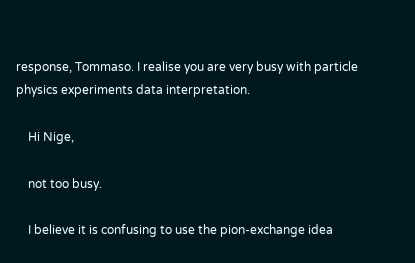response, Tommaso. I realise you are very busy with particle physics experiments data interpretation.

    Hi Nige,

    not too busy.

    I believe it is confusing to use the pion-exchange idea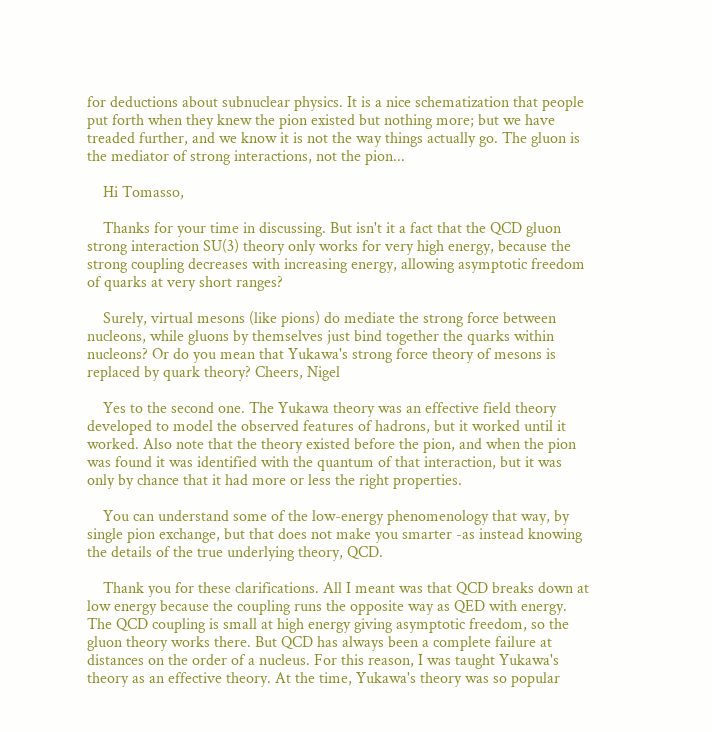for deductions about subnuclear physics. It is a nice schematization that people put forth when they knew the pion existed but nothing more; but we have treaded further, and we know it is not the way things actually go. The gluon is the mediator of strong interactions, not the pion...

    Hi Tomasso,

    Thanks for your time in discussing. But isn't it a fact that the QCD gluon strong interaction SU(3) theory only works for very high energy, because the strong coupling decreases with increasing energy, allowing asymptotic freedom of quarks at very short ranges?

    Surely, virtual mesons (like pions) do mediate the strong force between nucleons, while gluons by themselves just bind together the quarks within nucleons? Or do you mean that Yukawa's strong force theory of mesons is replaced by quark theory? Cheers, Nigel

    Yes to the second one. The Yukawa theory was an effective field theory developed to model the observed features of hadrons, but it worked until it worked. Also note that the theory existed before the pion, and when the pion was found it was identified with the quantum of that interaction, but it was only by chance that it had more or less the right properties.

    You can understand some of the low-energy phenomenology that way, by single pion exchange, but that does not make you smarter -as instead knowing the details of the true underlying theory, QCD.

    Thank you for these clarifications. All I meant was that QCD breaks down at low energy because the coupling runs the opposite way as QED with energy. The QCD coupling is small at high energy giving asymptotic freedom, so the gluon theory works there. But QCD has always been a complete failure at distances on the order of a nucleus. For this reason, I was taught Yukawa's theory as an effective theory. At the time, Yukawa's theory was so popular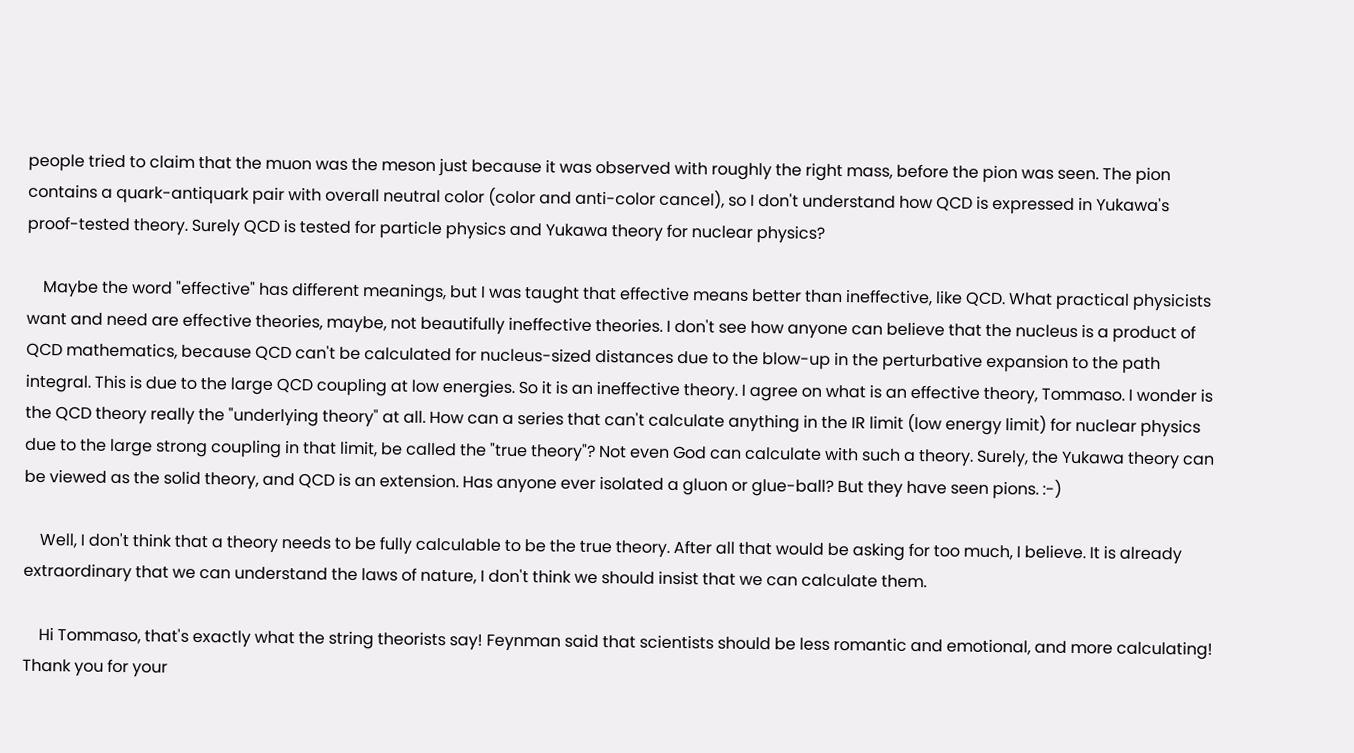people tried to claim that the muon was the meson just because it was observed with roughly the right mass, before the pion was seen. The pion contains a quark-antiquark pair with overall neutral color (color and anti-color cancel), so I don't understand how QCD is expressed in Yukawa's proof-tested theory. Surely QCD is tested for particle physics and Yukawa theory for nuclear physics?

    Maybe the word "effective" has different meanings, but I was taught that effective means better than ineffective, like QCD. What practical physicists want and need are effective theories, maybe, not beautifully ineffective theories. I don't see how anyone can believe that the nucleus is a product of QCD mathematics, because QCD can't be calculated for nucleus-sized distances due to the blow-up in the perturbative expansion to the path integral. This is due to the large QCD coupling at low energies. So it is an ineffective theory. I agree on what is an effective theory, Tommaso. I wonder is the QCD theory really the "underlying theory" at all. How can a series that can't calculate anything in the IR limit (low energy limit) for nuclear physics due to the large strong coupling in that limit, be called the "true theory"? Not even God can calculate with such a theory. Surely, the Yukawa theory can be viewed as the solid theory, and QCD is an extension. Has anyone ever isolated a gluon or glue-ball? But they have seen pions. :-)

    Well, I don't think that a theory needs to be fully calculable to be the true theory. After all that would be asking for too much, I believe. It is already extraordinary that we can understand the laws of nature, I don't think we should insist that we can calculate them.

    Hi Tommaso, that's exactly what the string theorists say! Feynman said that scientists should be less romantic and emotional, and more calculating! Thank you for your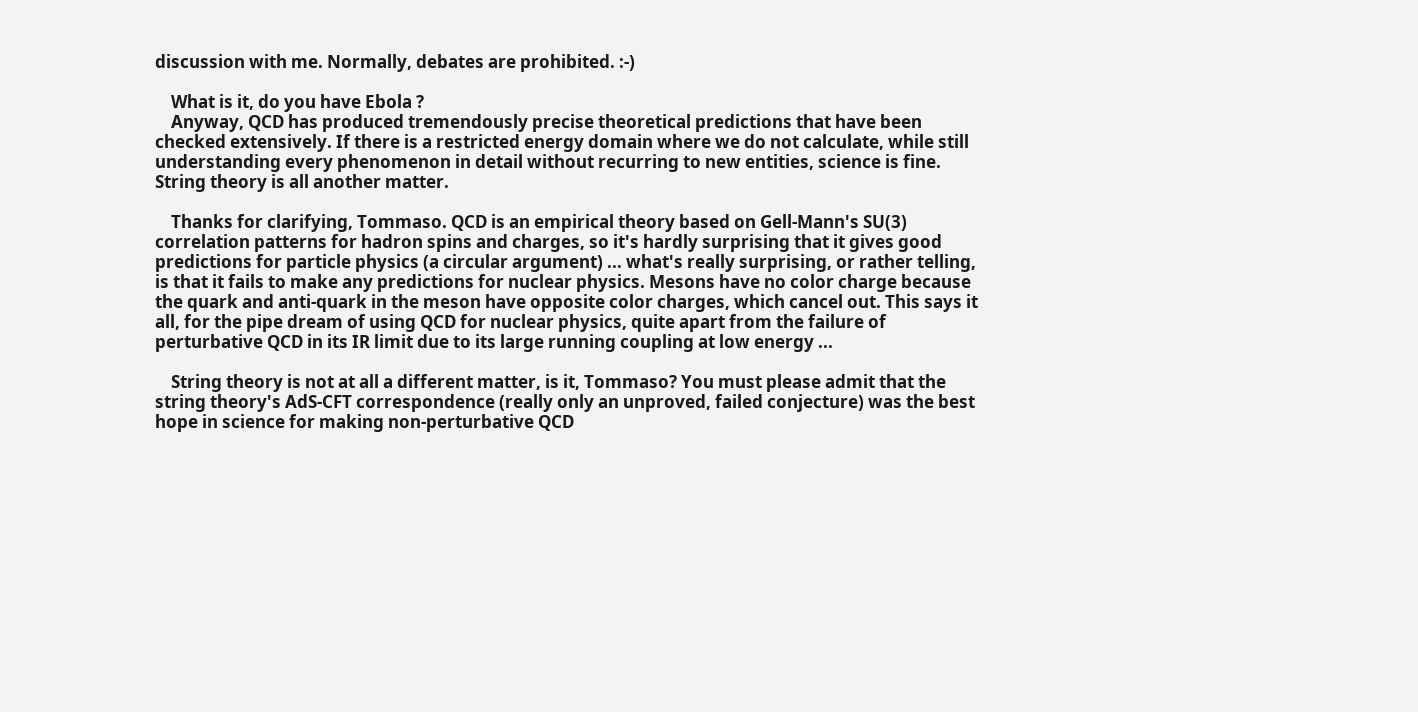discussion with me. Normally, debates are prohibited. :-)

    What is it, do you have Ebola ?
    Anyway, QCD has produced tremendously precise theoretical predictions that have been checked extensively. If there is a restricted energy domain where we do not calculate, while still understanding every phenomenon in detail without recurring to new entities, science is fine. String theory is all another matter.

    Thanks for clarifying, Tommaso. QCD is an empirical theory based on Gell-Mann's SU(3) correlation patterns for hadron spins and charges, so it's hardly surprising that it gives good predictions for particle physics (a circular argument) ... what's really surprising, or rather telling, is that it fails to make any predictions for nuclear physics. Mesons have no color charge because the quark and anti-quark in the meson have opposite color charges, which cancel out. This says it all, for the pipe dream of using QCD for nuclear physics, quite apart from the failure of perturbative QCD in its IR limit due to its large running coupling at low energy ...

    String theory is not at all a different matter, is it, Tommaso? You must please admit that the string theory's AdS-CFT correspondence (really only an unproved, failed conjecture) was the best hope in science for making non-perturbative QCD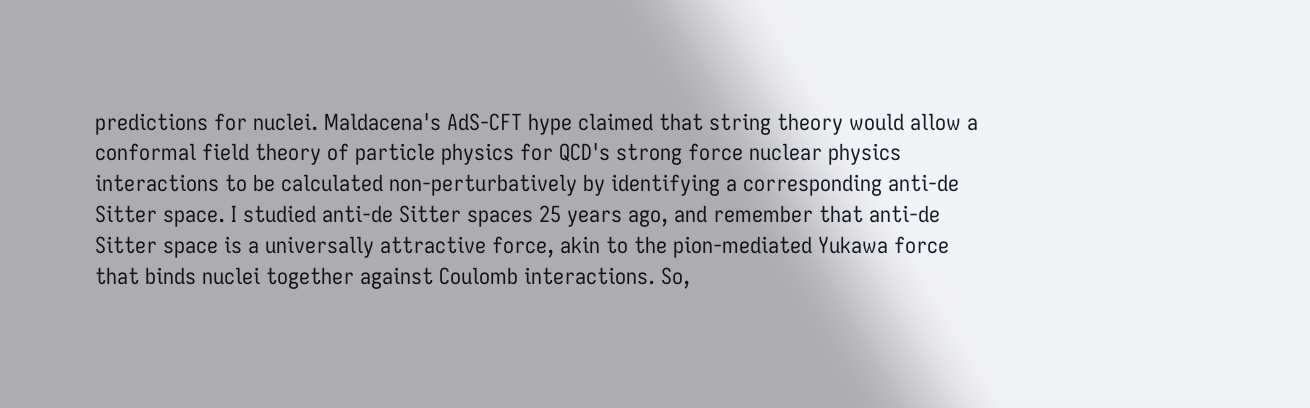predictions for nuclei. Maldacena's AdS-CFT hype claimed that string theory would allow a conformal field theory of particle physics for QCD's strong force nuclear physics interactions to be calculated non-perturbatively by identifying a corresponding anti-de Sitter space. I studied anti-de Sitter spaces 25 years ago, and remember that anti-de Sitter space is a universally attractive force, akin to the pion-mediated Yukawa force that binds nuclei together against Coulomb interactions. So,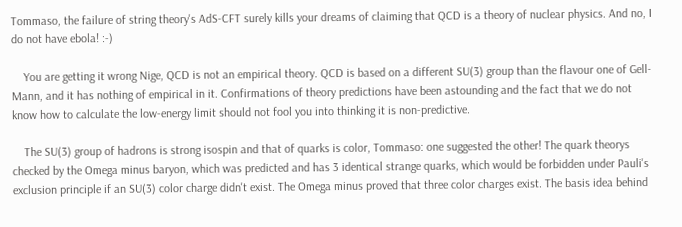Tommaso, the failure of string theory's AdS-CFT surely kills your dreams of claiming that QCD is a theory of nuclear physics. And no, I do not have ebola! :-)

    You are getting it wrong Nige, QCD is not an empirical theory. QCD is based on a different SU(3) group than the flavour one of Gell-Mann, and it has nothing of empirical in it. Confirmations of theory predictions have been astounding and the fact that we do not know how to calculate the low-energy limit should not fool you into thinking it is non-predictive.

    The SU(3) group of hadrons is strong isospin and that of quarks is color, Tommaso: one suggested the other! The quark theorys checked by the Omega minus baryon, which was predicted and has 3 identical strange quarks, which would be forbidden under Pauli's exclusion principle if an SU(3) color charge didn't exist. The Omega minus proved that three color charges exist. The basis idea behind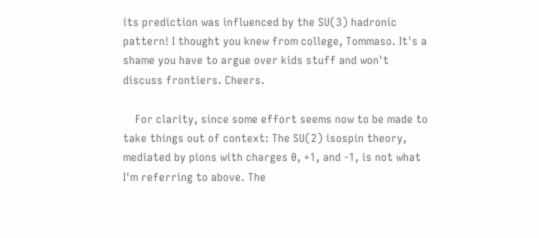its prediction was influenced by the SU(3) hadronic pattern! I thought you knew from college, Tommaso. It's a shame you have to argue over kids stuff and won't discuss frontiers. Cheers.

    For clarity, since some effort seems now to be made to take things out of context: The SU(2) isospin theory, mediated by pions with charges 0, +1, and -1, is not what I'm referring to above. The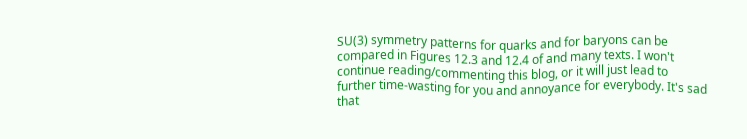SU(3) symmetry patterns for quarks and for baryons can be compared in Figures 12.3 and 12.4 of and many texts. I won't continue reading/commenting this blog, or it will just lead to further time-wasting for you and annoyance for everybody. It's sad that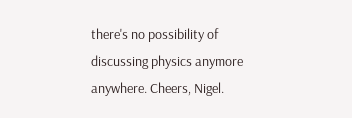there's no possibility of discussing physics anymore anywhere. Cheers, Nigel.